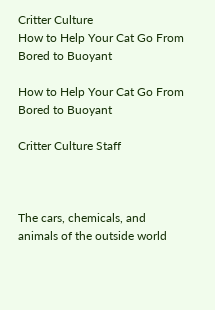Critter Culture
How to Help Your Cat Go From Bored to Buoyant

How to Help Your Cat Go From Bored to Buoyant

Critter Culture Staff



The cars, chemicals, and animals of the outside world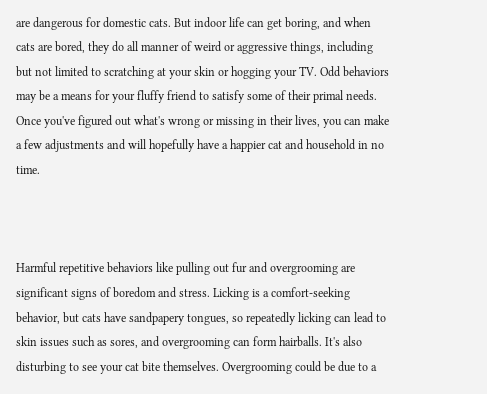are dangerous for domestic cats. But indoor life can get boring, and when cats are bored, they do all manner of weird or aggressive things, including but not limited to scratching at your skin or hogging your TV. Odd behaviors may be a means for your fluffy friend to satisfy some of their primal needs. Once you've figured out what's wrong or missing in their lives, you can make a few adjustments and will hopefully have a happier cat and household in no time.



Harmful repetitive behaviors like pulling out fur and overgrooming are significant signs of boredom and stress. Licking is a comfort-seeking behavior, but cats have sandpapery tongues, so repeatedly licking can lead to skin issues such as sores, and overgrooming can form hairballs. It's also disturbing to see your cat bite themselves. Overgrooming could be due to a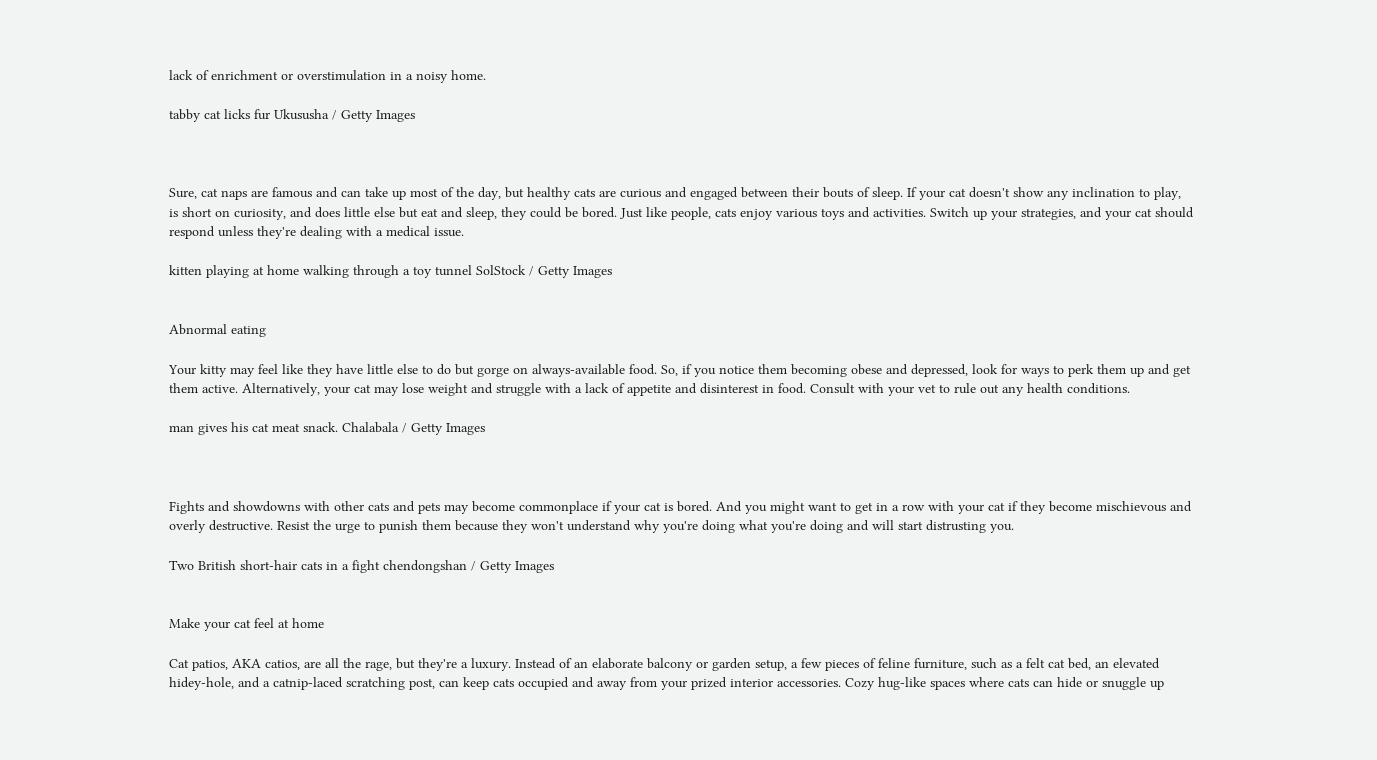lack of enrichment or overstimulation in a noisy home.

tabby cat licks fur Ukususha / Getty Images



Sure, cat naps are famous and can take up most of the day, but healthy cats are curious and engaged between their bouts of sleep. If your cat doesn't show any inclination to play, is short on curiosity, and does little else but eat and sleep, they could be bored. Just like people, cats enjoy various toys and activities. Switch up your strategies, and your cat should respond unless they're dealing with a medical issue.

kitten playing at home walking through a toy tunnel SolStock / Getty Images


Abnormal eating

Your kitty may feel like they have little else to do but gorge on always-available food. So, if you notice them becoming obese and depressed, look for ways to perk them up and get them active. Alternatively, your cat may lose weight and struggle with a lack of appetite and disinterest in food. Consult with your vet to rule out any health conditions.

man gives his cat meat snack. Chalabala / Getty Images



Fights and showdowns with other cats and pets may become commonplace if your cat is bored. And you might want to get in a row with your cat if they become mischievous and overly destructive. Resist the urge to punish them because they won't understand why you're doing what you're doing and will start distrusting you.

Two British short-hair cats in a fight chendongshan / Getty Images


Make your cat feel at home

Cat patios, AKA catios, are all the rage, but they're a luxury. Instead of an elaborate balcony or garden setup, a few pieces of feline furniture, such as a felt cat bed, an elevated hidey-hole, and a catnip-laced scratching post, can keep cats occupied and away from your prized interior accessories. Cozy hug-like spaces where cats can hide or snuggle up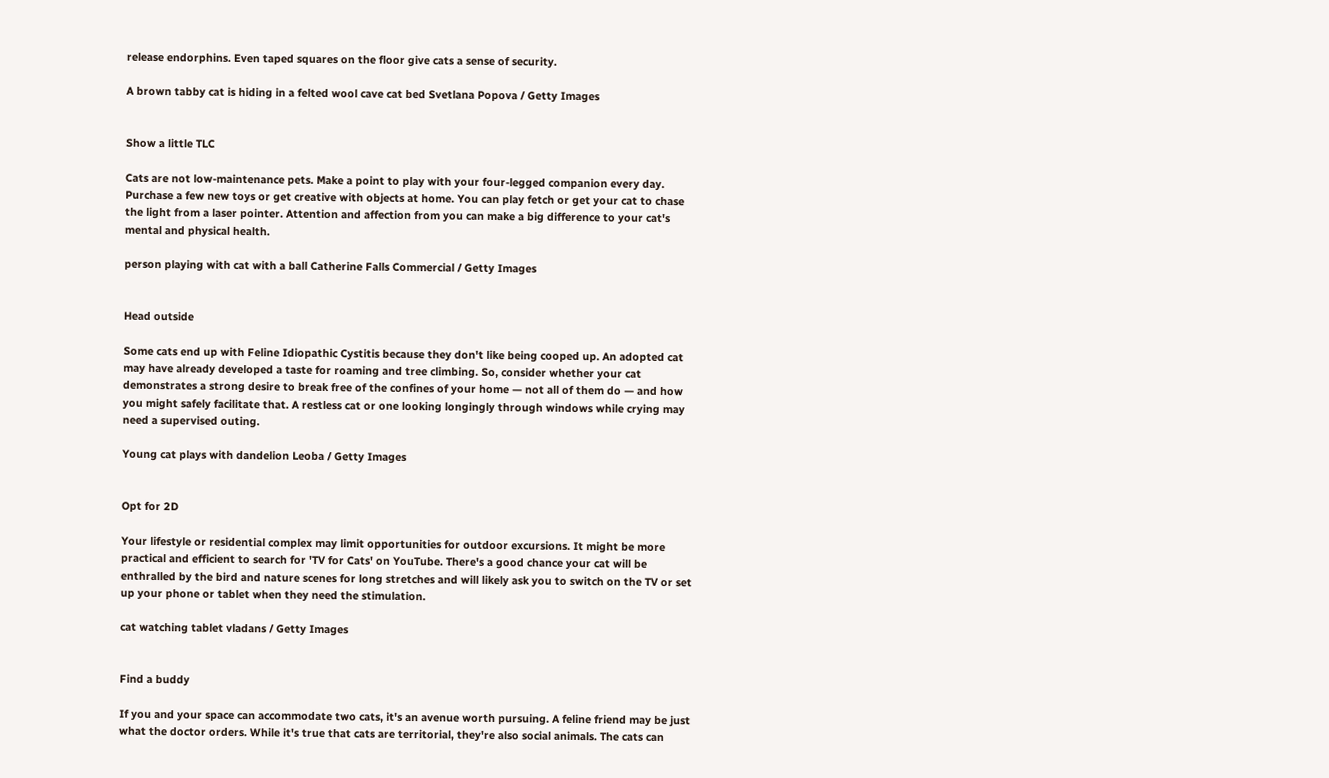release endorphins. Even taped squares on the floor give cats a sense of security.

A brown tabby cat is hiding in a felted wool cave cat bed Svetlana Popova / Getty Images


Show a little TLC

Cats are not low-maintenance pets. Make a point to play with your four-legged companion every day. Purchase a few new toys or get creative with objects at home. You can play fetch or get your cat to chase the light from a laser pointer. Attention and affection from you can make a big difference to your cat's mental and physical health.

person playing with cat with a ball Catherine Falls Commercial / Getty Images


Head outside

Some cats end up with Feline Idiopathic Cystitis because they don't like being cooped up. An adopted cat may have already developed a taste for roaming and tree climbing. So, consider whether your cat demonstrates a strong desire to break free of the confines of your home — not all of them do — and how you might safely facilitate that. A restless cat or one looking longingly through windows while crying may need a supervised outing.

Young cat plays with dandelion Leoba / Getty Images


Opt for 2D

Your lifestyle or residential complex may limit opportunities for outdoor excursions. It might be more practical and efficient to search for 'TV for Cats' on YouTube. There's a good chance your cat will be enthralled by the bird and nature scenes for long stretches and will likely ask you to switch on the TV or set up your phone or tablet when they need the stimulation.

cat watching tablet vladans / Getty Images


Find a buddy

If you and your space can accommodate two cats, it's an avenue worth pursuing. A feline friend may be just what the doctor orders. While it's true that cats are territorial, they're also social animals. The cats can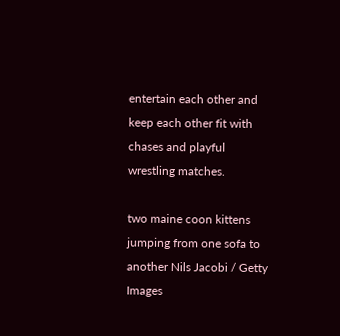entertain each other and keep each other fit with chases and playful wrestling matches.

two maine coon kittens jumping from one sofa to another Nils Jacobi / Getty Images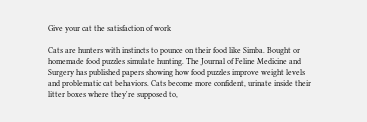Give your cat the satisfaction of work

Cats are hunters with instincts to pounce on their food like Simba. Bought or homemade food puzzles simulate hunting. The Journal of Feline Medicine and Surgery has published papers showing how food puzzles improve weight levels and problematic cat behaviors. Cats become more confident, urinate inside their litter boxes where they're supposed to,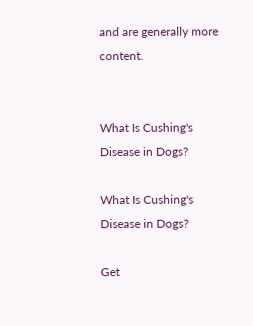and are generally more content.


What Is Cushing's Disease in Dogs?

What Is Cushing's Disease in Dogs?

Get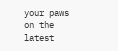your paws on the latest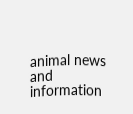animal news and information